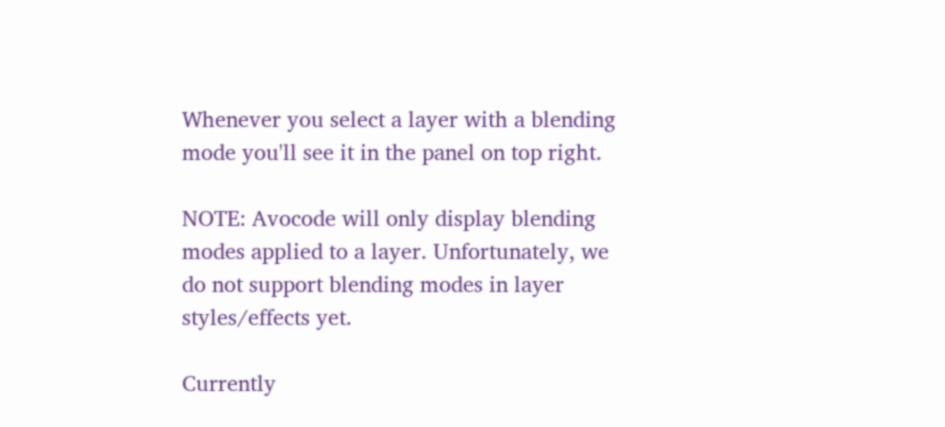Whenever you select a layer with a blending mode you'll see it in the panel on top right.

NOTE: Avocode will only display blending modes applied to a layer. Unfortunately, we do not support blending modes in layer styles/effects yet.

Currently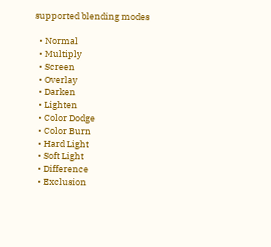supported blending modes

  • Normal
  • Multiply
  • Screen
  • Overlay
  • Darken
  • Lighten
  • Color Dodge
  • Color Burn
  • Hard Light
  • Soft Light
  • Difference
  • Exclusion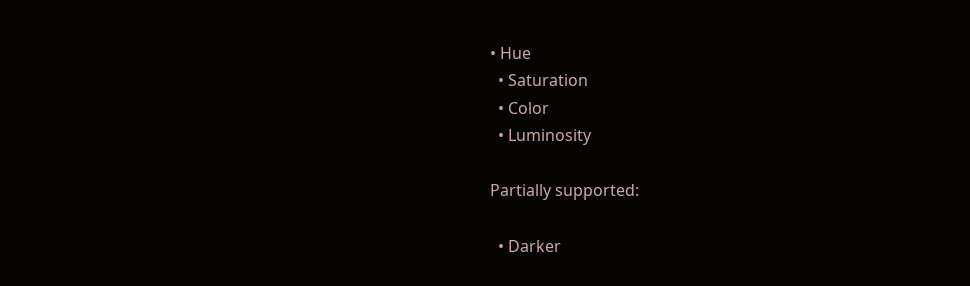• Hue
  • Saturation
  • Color
  • Luminosity

Partially supported:

  • Darker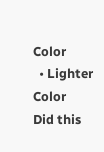Color
  • Lighter Color
Did this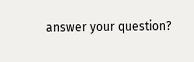answer your question?